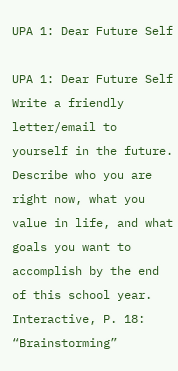UPA 1: Dear Future Self

UPA 1: Dear Future Self
Write a friendly letter/email to yourself in the future. Describe who you are right now, what you value in life, and what
goals you want to accomplish by the end of this school year.
Interactive, P. 18: “Brainstorming”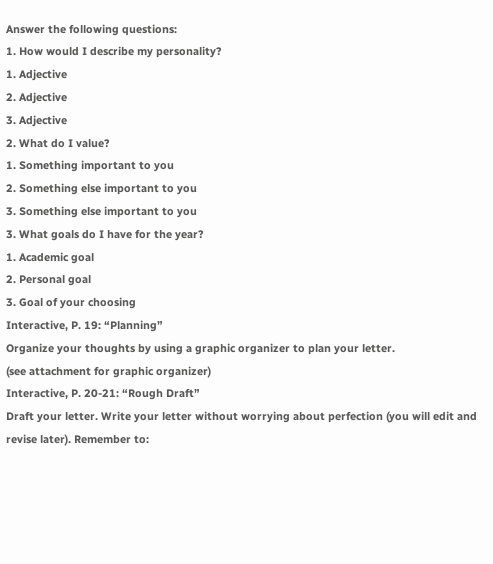Answer the following questions:
1. How would I describe my personality?
1. Adjective
2. Adjective
3. Adjective
2. What do I value?
1. Something important to you
2. Something else important to you
3. Something else important to you
3. What goals do I have for the year?
1. Academic goal
2. Personal goal
3. Goal of your choosing
Interactive, P. 19: “Planning”
Organize your thoughts by using a graphic organizer to plan your letter.
(see attachment for graphic organizer)
Interactive, P. 20-21: “Rough Draft”
Draft your letter. Write your letter without worrying about perfection (you will edit and revise later). Remember to: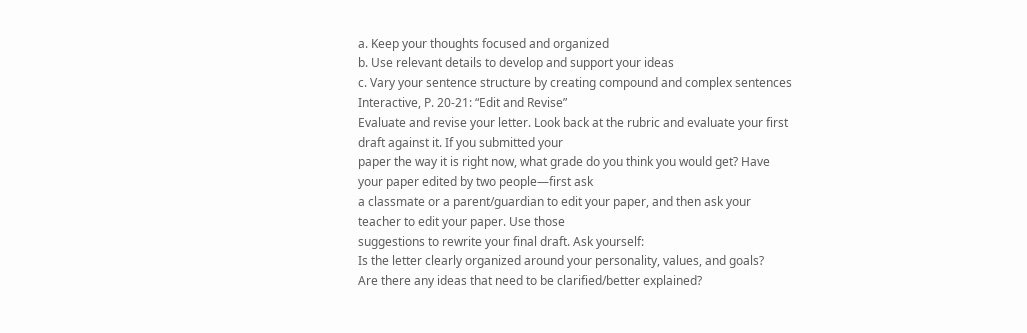a. Keep your thoughts focused and organized
b. Use relevant details to develop and support your ideas
c. Vary your sentence structure by creating compound and complex sentences
Interactive, P. 20-21: “Edit and Revise”
Evaluate and revise your letter. Look back at the rubric and evaluate your first draft against it. If you submitted your
paper the way it is right now, what grade do you think you would get? Have your paper edited by two people—first ask
a classmate or a parent/guardian to edit your paper, and then ask your teacher to edit your paper. Use those
suggestions to rewrite your final draft. Ask yourself:
Is the letter clearly organized around your personality, values, and goals?
Are there any ideas that need to be clarified/better explained?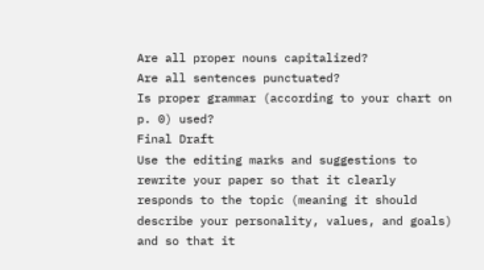Are all proper nouns capitalized?
Are all sentences punctuated?
Is proper grammar (according to your chart on p. 0) used?
Final Draft
Use the editing marks and suggestions to rewrite your paper so that it clearly responds to the topic (meaning it should
describe your personality, values, and goals) and so that it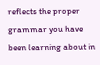reflects the proper grammar you have been learning about in